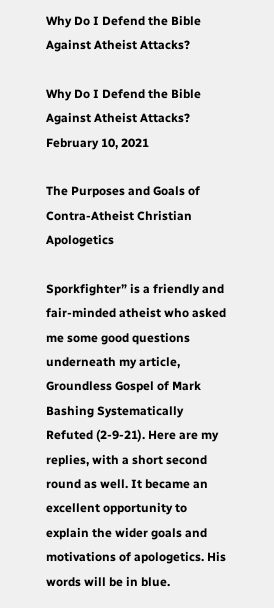Why Do I Defend the Bible Against Atheist Attacks?

Why Do I Defend the Bible Against Atheist Attacks? February 10, 2021

The Purposes and Goals of Contra-Atheist Christian Apologetics

Sporkfighter” is a friendly and fair-minded atheist who asked me some good questions underneath my article, Groundless Gospel of Mark Bashing Systematically Refuted (2-9-21). Here are my replies, with a short second round as well. It became an excellent opportunity to explain the wider goals and motivations of apologetics. His words will be in blue.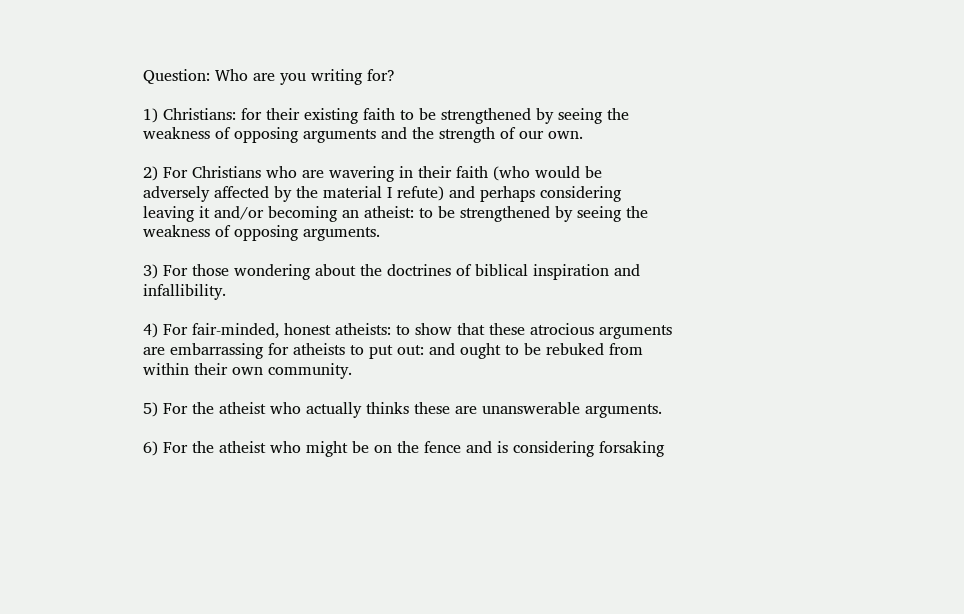Question: Who are you writing for?

1) Christians: for their existing faith to be strengthened by seeing the weakness of opposing arguments and the strength of our own.

2) For Christians who are wavering in their faith (who would be adversely affected by the material I refute) and perhaps considering leaving it and/or becoming an atheist: to be strengthened by seeing the weakness of opposing arguments.

3) For those wondering about the doctrines of biblical inspiration and infallibility.

4) For fair-minded, honest atheists: to show that these atrocious arguments are embarrassing for atheists to put out: and ought to be rebuked from within their own community.

5) For the atheist who actually thinks these are unanswerable arguments.

6) For the atheist who might be on the fence and is considering forsaking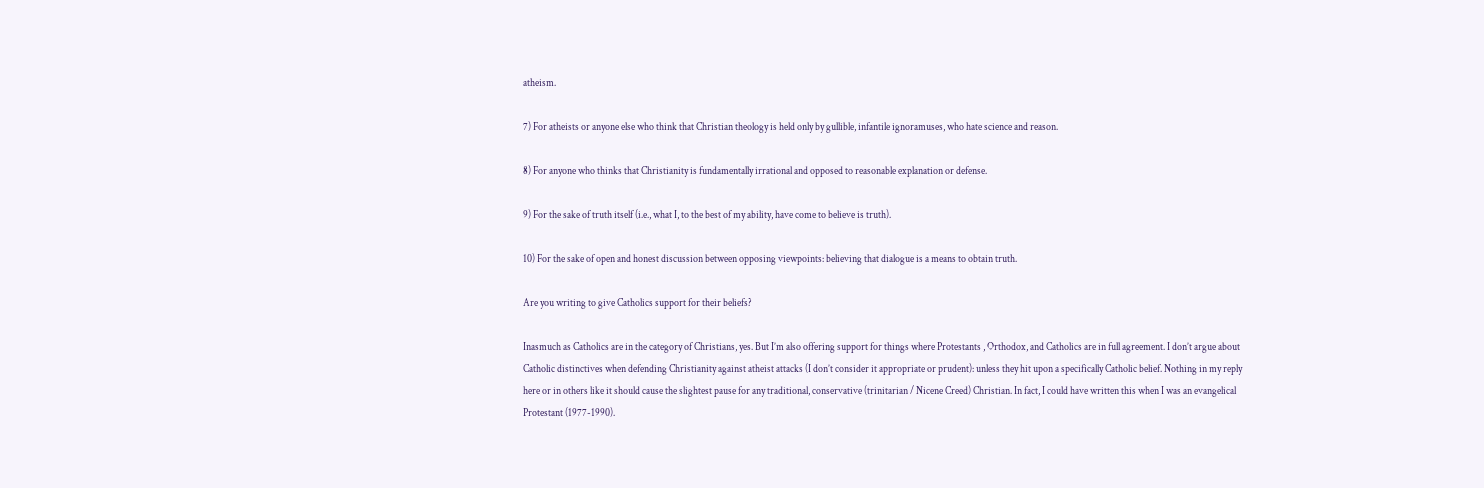atheism.

7) For atheists or anyone else who think that Christian theology is held only by gullible, infantile ignoramuses, who hate science and reason.

8) For anyone who thinks that Christianity is fundamentally irrational and opposed to reasonable explanation or defense.

9) For the sake of truth itself (i.e., what I, to the best of my ability, have come to believe is truth).

10) For the sake of open and honest discussion between opposing viewpoints: believing that dialogue is a means to obtain truth.

Are you writing to give Catholics support for their beliefs?

Inasmuch as Catholics are in the category of Christians, yes. But I’m also offering support for things where Protestants , Orthodox, and Catholics are in full agreement. I don’t argue about Catholic distinctives when defending Christianity against atheist attacks (I don’t consider it appropriate or prudent): unless they hit upon a specifically Catholic belief. Nothing in my reply here or in others like it should cause the slightest pause for any traditional, conservative (trinitarian / Nicene Creed) Christian. In fact, I could have written this when I was an evangelical Protestant (1977-1990).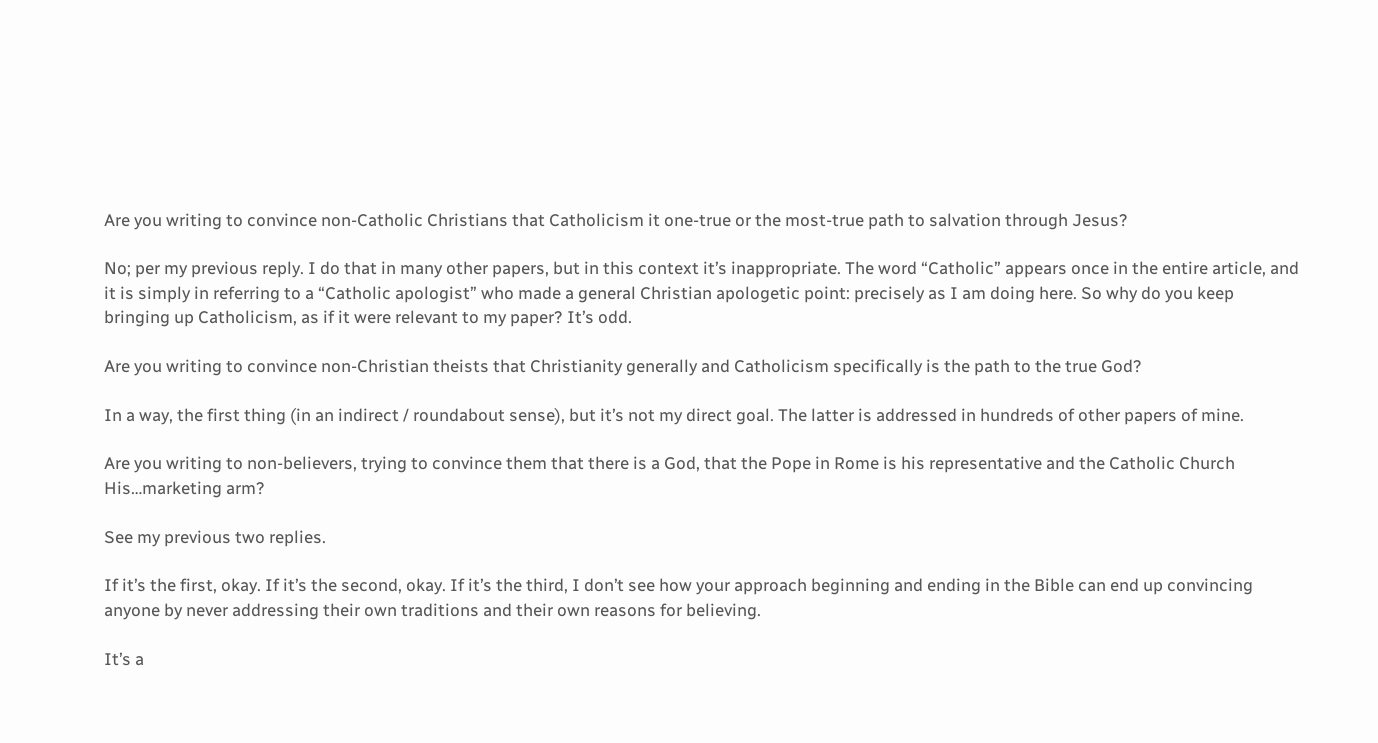Are you writing to convince non-Catholic Christians that Catholicism it one-true or the most-true path to salvation through Jesus?

No; per my previous reply. I do that in many other papers, but in this context it’s inappropriate. The word “Catholic” appears once in the entire article, and it is simply in referring to a “Catholic apologist” who made a general Christian apologetic point: precisely as I am doing here. So why do you keep bringing up Catholicism, as if it were relevant to my paper? It’s odd.

Are you writing to convince non-Christian theists that Christianity generally and Catholicism specifically is the path to the true God?

In a way, the first thing (in an indirect / roundabout sense), but it’s not my direct goal. The latter is addressed in hundreds of other papers of mine.

Are you writing to non-believers, trying to convince them that there is a God, that the Pope in Rome is his representative and the Catholic Church His…marketing arm?

See my previous two replies.

If it’s the first, okay. If it’s the second, okay. If it’s the third, I don’t see how your approach beginning and ending in the Bible can end up convincing anyone by never addressing their own traditions and their own reasons for believing.

It’s a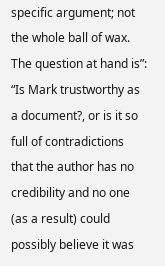specific argument; not the whole ball of wax. The question at hand is”: “Is Mark trustworthy as a document?, or is it so full of contradictions that the author has no credibility and no one (as a result) could possibly believe it was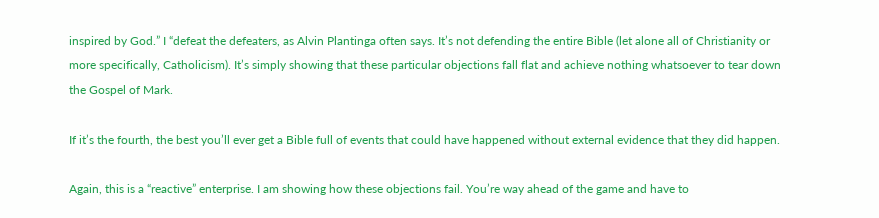inspired by God.” I “defeat the defeaters, as Alvin Plantinga often says. It’s not defending the entire Bible (let alone all of Christianity or more specifically, Catholicism). It’s simply showing that these particular objections fall flat and achieve nothing whatsoever to tear down the Gospel of Mark.

If it’s the fourth, the best you’ll ever get a Bible full of events that could have happened without external evidence that they did happen.

Again, this is a “reactive” enterprise. I am showing how these objections fail. You’re way ahead of the game and have to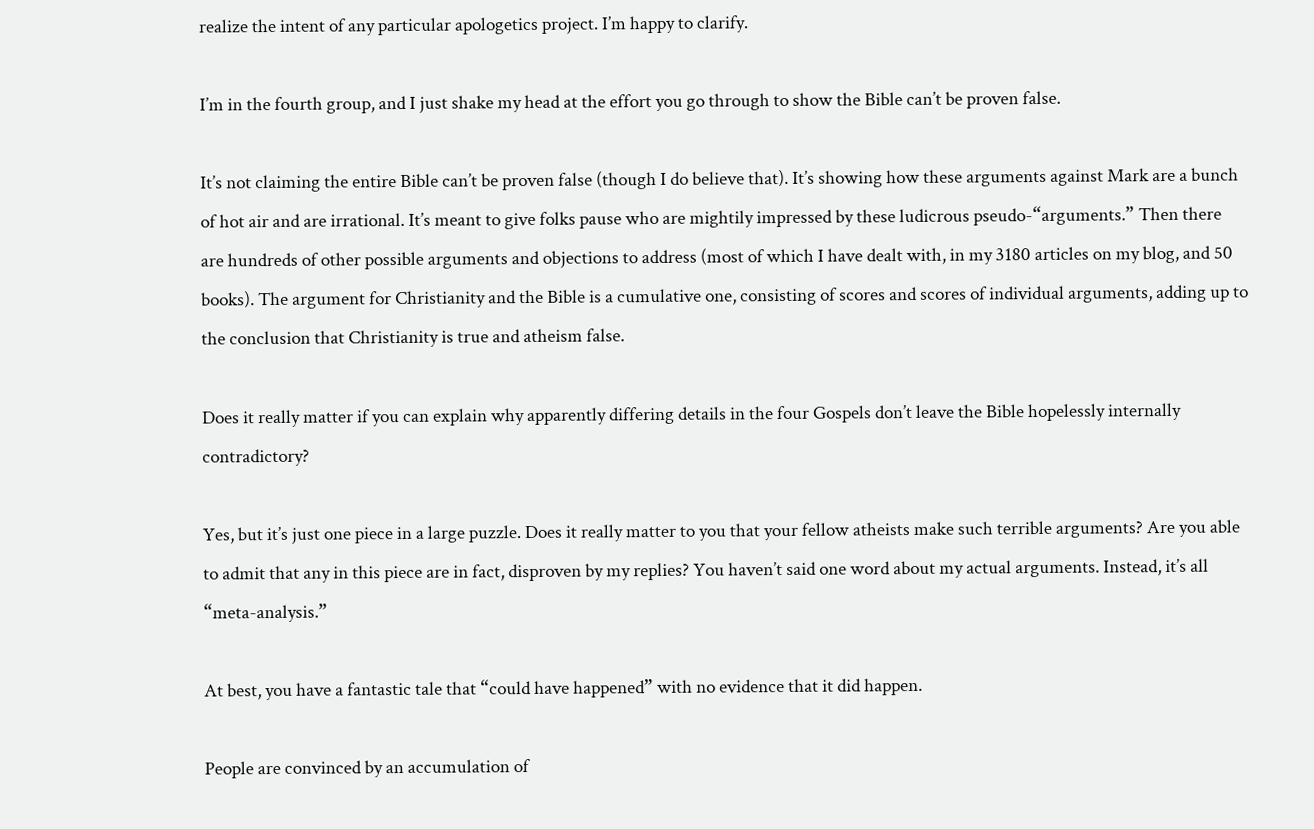realize the intent of any particular apologetics project. I’m happy to clarify.

I’m in the fourth group, and I just shake my head at the effort you go through to show the Bible can’t be proven false.

It’s not claiming the entire Bible can’t be proven false (though I do believe that). It’s showing how these arguments against Mark are a bunch of hot air and are irrational. It’s meant to give folks pause who are mightily impressed by these ludicrous pseudo-“arguments.” Then there are hundreds of other possible arguments and objections to address (most of which I have dealt with, in my 3180 articles on my blog, and 50 books). The argument for Christianity and the Bible is a cumulative one, consisting of scores and scores of individual arguments, adding up to the conclusion that Christianity is true and atheism false.

Does it really matter if you can explain why apparently differing details in the four Gospels don’t leave the Bible hopelessly internally contradictory?

Yes, but it’s just one piece in a large puzzle. Does it really matter to you that your fellow atheists make such terrible arguments? Are you able to admit that any in this piece are in fact, disproven by my replies? You haven’t said one word about my actual arguments. Instead, it’s all “meta-analysis.”

At best, you have a fantastic tale that “could have happened” with no evidence that it did happen.

People are convinced by an accumulation of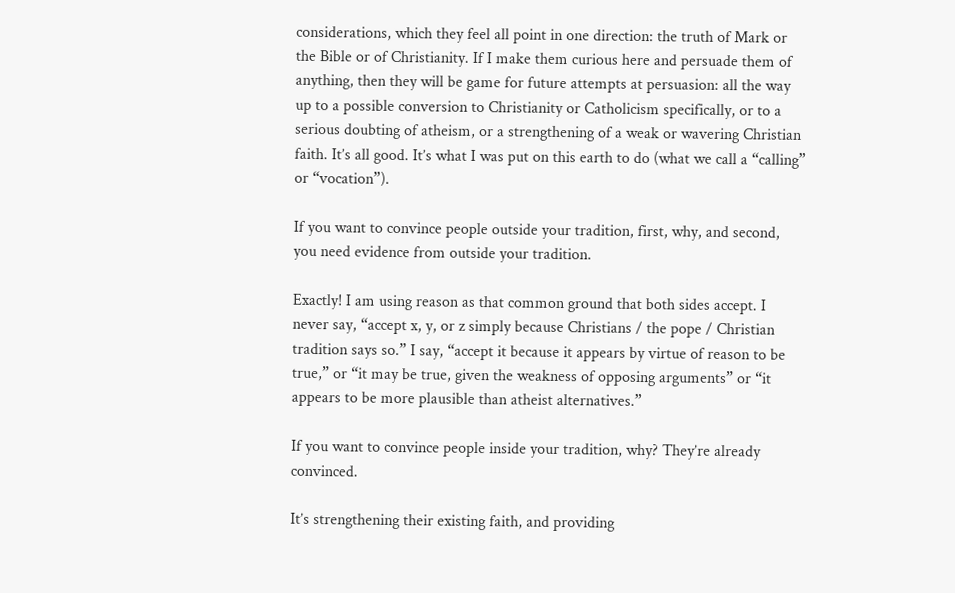considerations, which they feel all point in one direction: the truth of Mark or the Bible or of Christianity. If I make them curious here and persuade them of anything, then they will be game for future attempts at persuasion: all the way up to a possible conversion to Christianity or Catholicism specifically, or to a serious doubting of atheism, or a strengthening of a weak or wavering Christian faith. It’s all good. It’s what I was put on this earth to do (what we call a “calling” or “vocation”).

If you want to convince people outside your tradition, first, why, and second, you need evidence from outside your tradition.

Exactly! I am using reason as that common ground that both sides accept. I never say, “accept x, y, or z simply because Christians / the pope / Christian tradition says so.” I say, “accept it because it appears by virtue of reason to be true,” or “it may be true, given the weakness of opposing arguments” or “it appears to be more plausible than atheist alternatives.”

If you want to convince people inside your tradition, why? They’re already convinced.

It’s strengthening their existing faith, and providing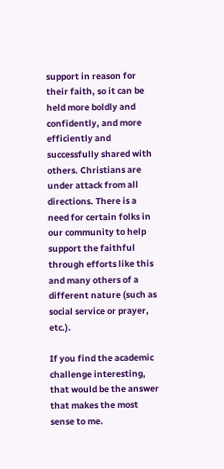support in reason for their faith, so it can be held more boldly and confidently, and more efficiently and successfully shared with others. Christians are under attack from all directions. There is a need for certain folks in our community to help support the faithful through efforts like this and many others of a different nature (such as social service or prayer, etc.).

If you find the academic challenge interesting, that would be the answer that makes the most sense to me.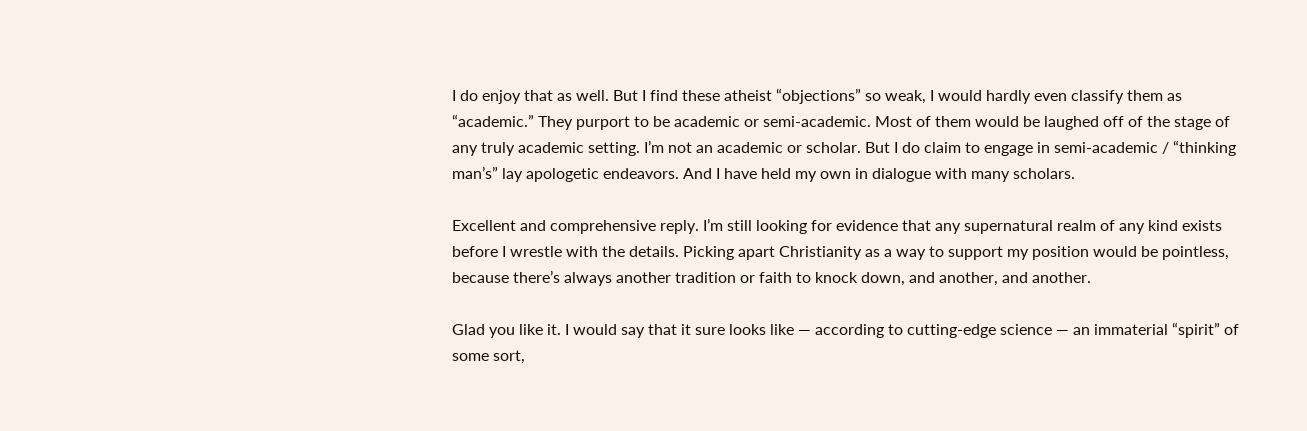I do enjoy that as well. But I find these atheist “objections” so weak, I would hardly even classify them as “academic.” They purport to be academic or semi-academic. Most of them would be laughed off of the stage of any truly academic setting. I’m not an academic or scholar. But I do claim to engage in semi-academic / “thinking man’s” lay apologetic endeavors. And I have held my own in dialogue with many scholars.

Excellent and comprehensive reply. I’m still looking for evidence that any supernatural realm of any kind exists before I wrestle with the details. Picking apart Christianity as a way to support my position would be pointless, because there’s always another tradition or faith to knock down, and another, and another.

Glad you like it. I would say that it sure looks like — according to cutting-edge science — an immaterial “spirit” of some sort,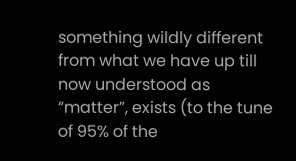something wildly different from what we have up till now understood as “matter”, exists (to the tune of 95% of the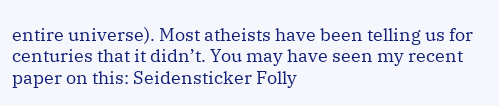entire universe). Most atheists have been telling us for centuries that it didn’t. You may have seen my recent paper on this: Seidensticker Folly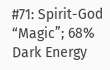#71: Spirit-God “Magic”; 68% Dark Energy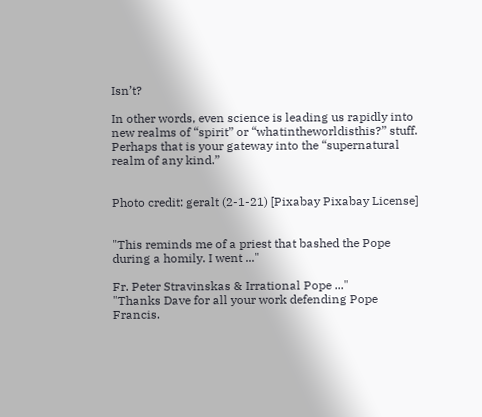Isn’t?

In other words, even science is leading us rapidly into new realms of “spirit” or “whatintheworldisthis?” stuff. Perhaps that is your gateway into the “supernatural realm of any kind.”


Photo credit: geralt (2-1-21) [Pixabay Pixabay License]


"This reminds me of a priest that bashed the Pope during a homily. I went ..."

Fr. Peter Stravinskas & Irrational Pope ..."
"Thanks Dave for all your work defending Pope Francis.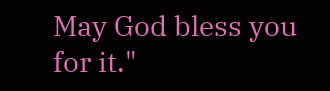May God bless you for it."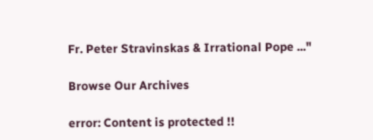Fr. Peter Stravinskas & Irrational Pope ..."

Browse Our Archives

error: Content is protected !!